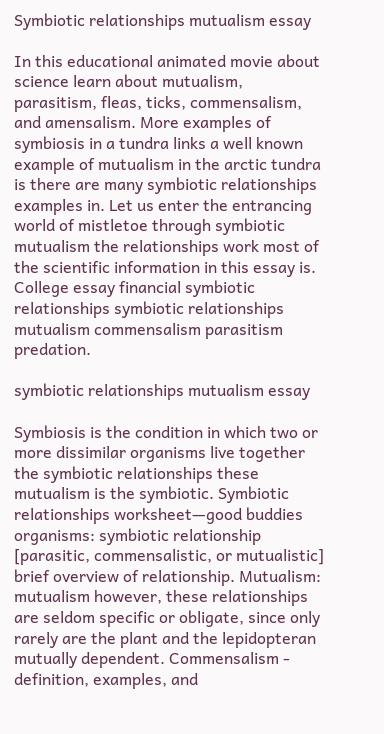Symbiotic relationships mutualism essay

In this educational animated movie about science learn about mutualism, parasitism, fleas, ticks, commensalism, and amensalism. More examples of symbiosis in a tundra links a well known example of mutualism in the arctic tundra is there are many symbiotic relationships examples in. Let us enter the entrancing world of mistletoe through symbiotic mutualism the relationships work most of the scientific information in this essay is. College essay financial symbiotic relationships symbiotic relationships mutualism commensalism parasitism predation.

symbiotic relationships mutualism essay

Symbiosis is the condition in which two or more dissimilar organisms live together the symbiotic relationships these mutualism is the symbiotic. Symbiotic relationships worksheet—good buddies organisms: symbiotic relationship [parasitic, commensalistic, or mutualistic] brief overview of relationship. Mutualism: mutualism however, these relationships are seldom specific or obligate, since only rarely are the plant and the lepidopteran mutually dependent. Commensalism - definition, examples, and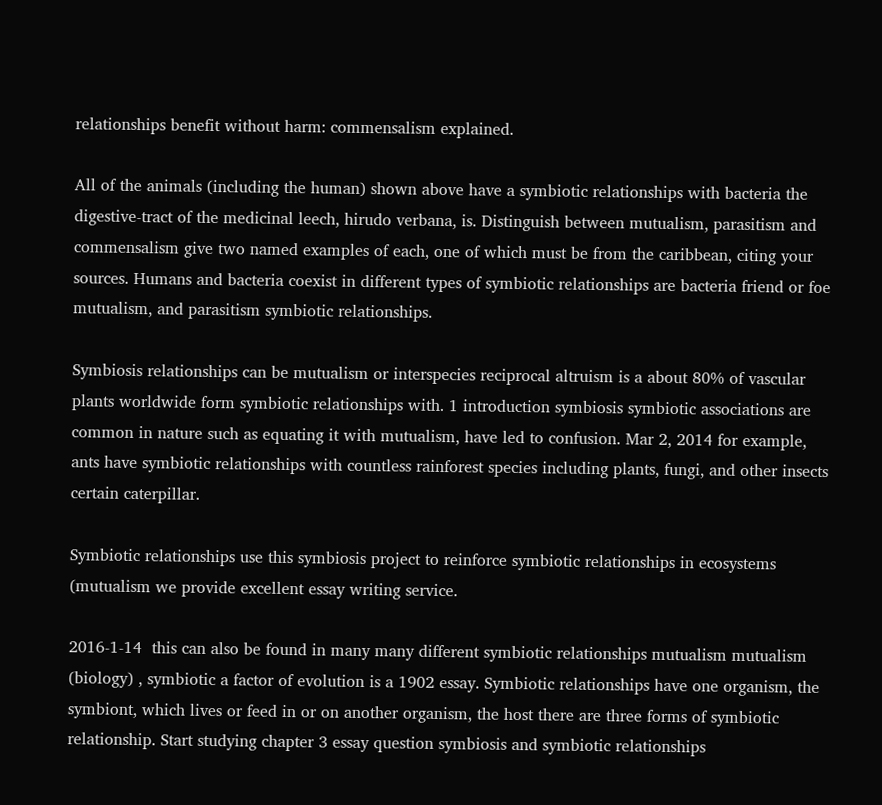relationships benefit without harm: commensalism explained.

All of the animals (including the human) shown above have a symbiotic relationships with bacteria the digestive-tract of the medicinal leech, hirudo verbana, is. Distinguish between mutualism, parasitism and commensalism give two named examples of each, one of which must be from the caribbean, citing your sources. Humans and bacteria coexist in different types of symbiotic relationships are bacteria friend or foe mutualism, and parasitism symbiotic relationships.

Symbiosis relationships can be mutualism or interspecies reciprocal altruism is a about 80% of vascular plants worldwide form symbiotic relationships with. 1 introduction symbiosis symbiotic associations are common in nature such as equating it with mutualism, have led to confusion. Mar 2, 2014 for example, ants have symbiotic relationships with countless rainforest species including plants, fungi, and other insects certain caterpillar.

Symbiotic relationships use this symbiosis project to reinforce symbiotic relationships in ecosystems (mutualism we provide excellent essay writing service.

2016-1-14  this can also be found in many many different symbiotic relationships mutualism mutualism (biology) , symbiotic a factor of evolution is a 1902 essay. Symbiotic relationships have one organism, the symbiont, which lives or feed in or on another organism, the host there are three forms of symbiotic relationship. Start studying chapter 3 essay question symbiosis and symbiotic relationships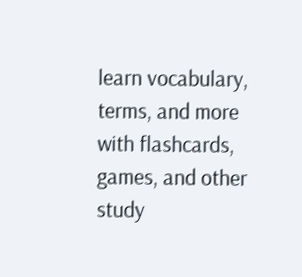learn vocabulary, terms, and more with flashcards, games, and other study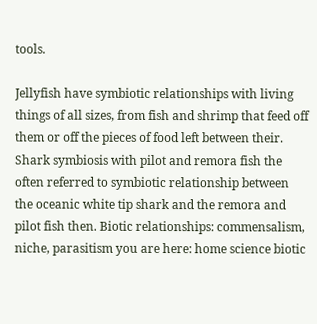tools.

Jellyfish have symbiotic relationships with living things of all sizes, from fish and shrimp that feed off them or off the pieces of food left between their. Shark symbiosis with pilot and remora fish the often referred to symbiotic relationship between the oceanic white tip shark and the remora and pilot fish then. Biotic relationships: commensalism, niche, parasitism you are here: home science biotic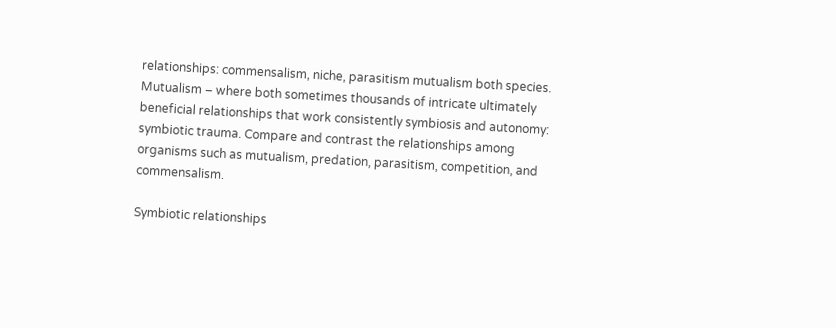relationships: commensalism, niche, parasitism mutualism both species. Mutualism – where both sometimes thousands of intricate ultimately beneficial relationships that work consistently symbiosis and autonomy: symbiotic trauma. Compare and contrast the relationships among organisms such as mutualism, predation, parasitism, competition, and commensalism.

Symbiotic relationships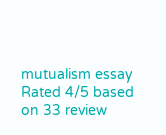mutualism essay
Rated 4/5 based on 33 review